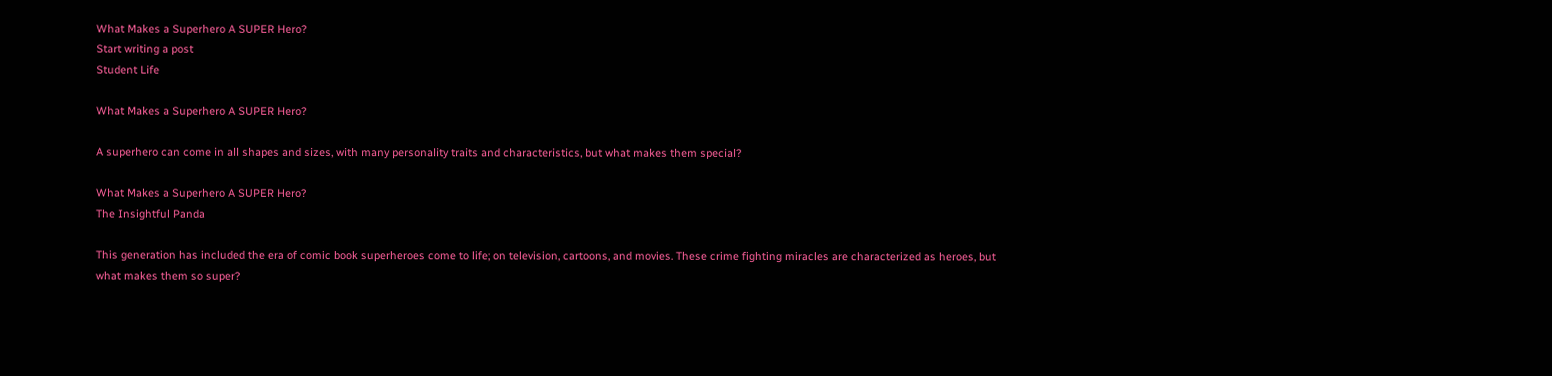What Makes a Superhero A SUPER Hero?
Start writing a post
Student Life

What Makes a Superhero A SUPER Hero?

A superhero can come in all shapes and sizes, with many personality traits and characteristics, but what makes them special?

What Makes a Superhero A SUPER Hero?
The Insightful Panda

This generation has included the era of comic book superheroes come to life; on television, cartoons, and movies. These crime fighting miracles are characterized as heroes, but what makes them so super?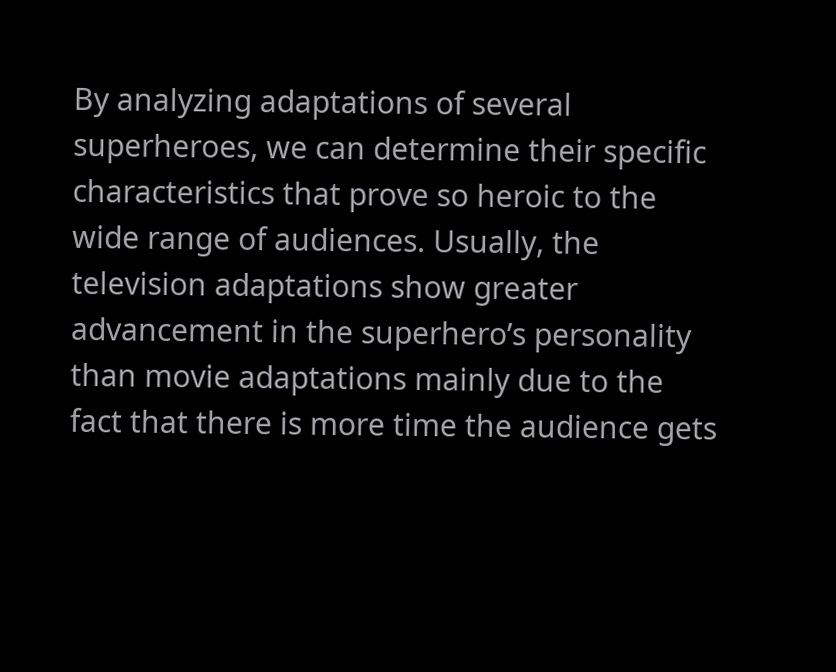By analyzing adaptations of several superheroes, we can determine their specific characteristics that prove so heroic to the wide range of audiences. Usually, the television adaptations show greater advancement in the superhero’s personality than movie adaptations mainly due to the fact that there is more time the audience gets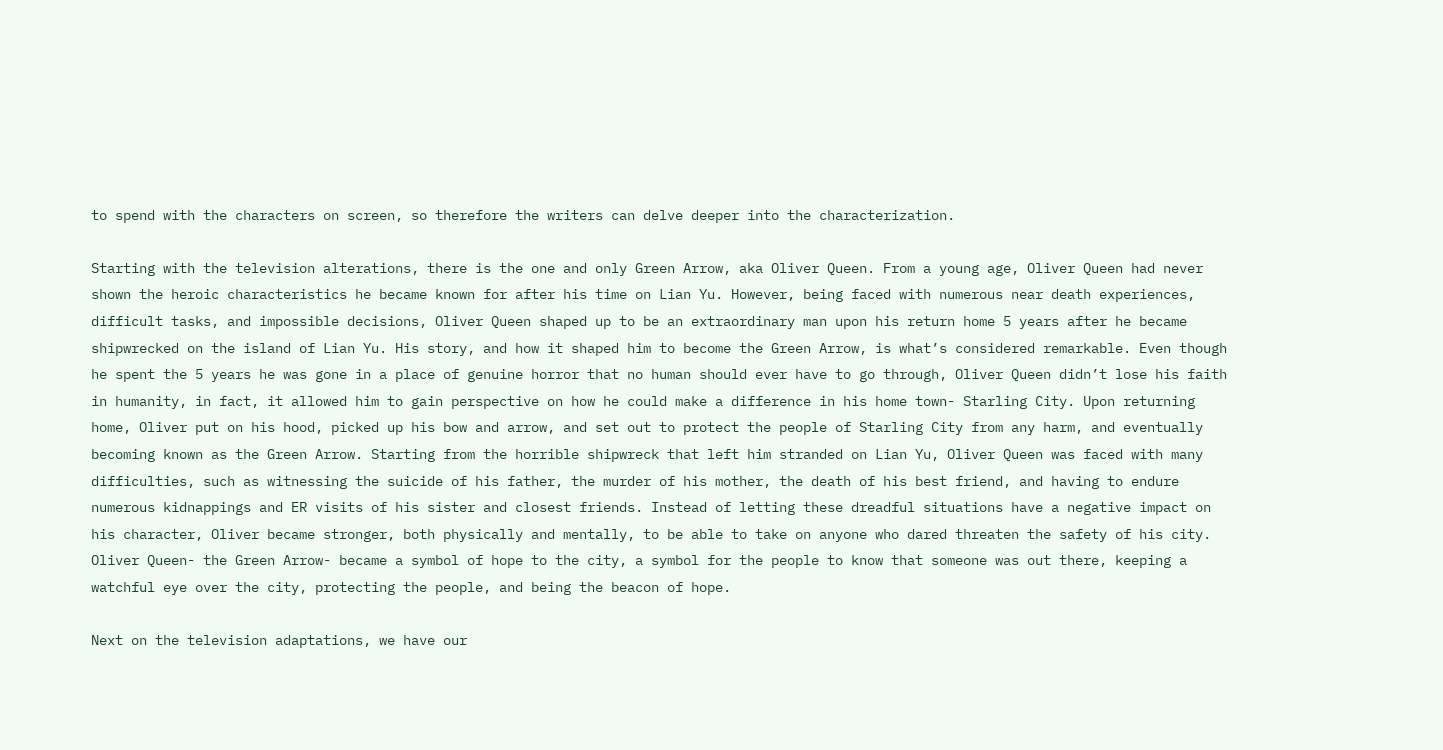to spend with the characters on screen, so therefore the writers can delve deeper into the characterization.

Starting with the television alterations, there is the one and only Green Arrow, aka Oliver Queen. From a young age, Oliver Queen had never shown the heroic characteristics he became known for after his time on Lian Yu. However, being faced with numerous near death experiences, difficult tasks, and impossible decisions, Oliver Queen shaped up to be an extraordinary man upon his return home 5 years after he became shipwrecked on the island of Lian Yu. His story, and how it shaped him to become the Green Arrow, is what’s considered remarkable. Even though he spent the 5 years he was gone in a place of genuine horror that no human should ever have to go through, Oliver Queen didn’t lose his faith in humanity, in fact, it allowed him to gain perspective on how he could make a difference in his home town- Starling City. Upon returning home, Oliver put on his hood, picked up his bow and arrow, and set out to protect the people of Starling City from any harm, and eventually becoming known as the Green Arrow. Starting from the horrible shipwreck that left him stranded on Lian Yu, Oliver Queen was faced with many difficulties, such as witnessing the suicide of his father, the murder of his mother, the death of his best friend, and having to endure numerous kidnappings and ER visits of his sister and closest friends. Instead of letting these dreadful situations have a negative impact on his character, Oliver became stronger, both physically and mentally, to be able to take on anyone who dared threaten the safety of his city. Oliver Queen- the Green Arrow- became a symbol of hope to the city, a symbol for the people to know that someone was out there, keeping a watchful eye over the city, protecting the people, and being the beacon of hope.

Next on the television adaptations, we have our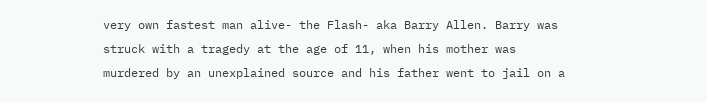very own fastest man alive- the Flash- aka Barry Allen. Barry was struck with a tragedy at the age of 11, when his mother was murdered by an unexplained source and his father went to jail on a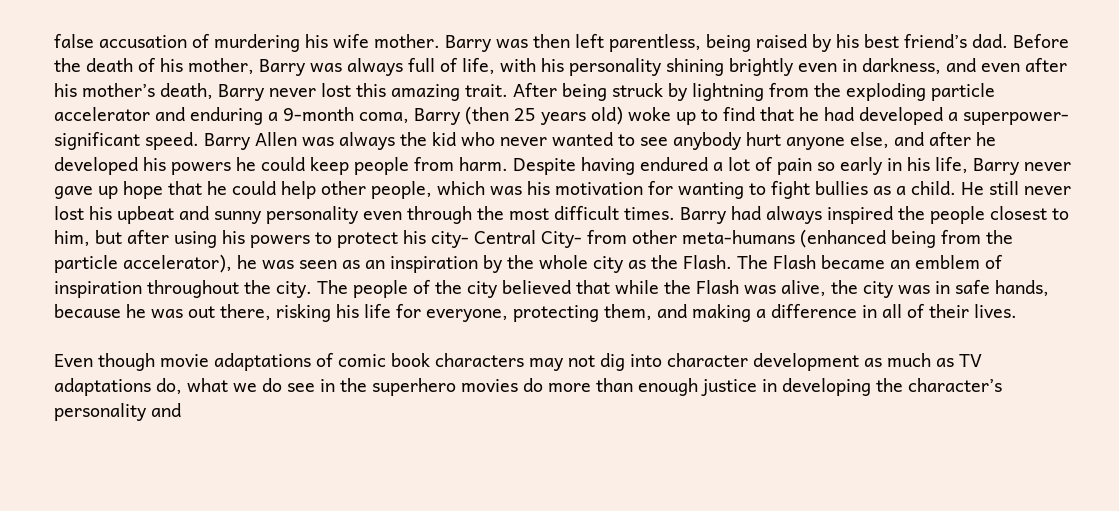false accusation of murdering his wife mother. Barry was then left parentless, being raised by his best friend’s dad. Before the death of his mother, Barry was always full of life, with his personality shining brightly even in darkness, and even after his mother’s death, Barry never lost this amazing trait. After being struck by lightning from the exploding particle accelerator and enduring a 9-month coma, Barry (then 25 years old) woke up to find that he had developed a superpower- significant speed. Barry Allen was always the kid who never wanted to see anybody hurt anyone else, and after he developed his powers he could keep people from harm. Despite having endured a lot of pain so early in his life, Barry never gave up hope that he could help other people, which was his motivation for wanting to fight bullies as a child. He still never lost his upbeat and sunny personality even through the most difficult times. Barry had always inspired the people closest to him, but after using his powers to protect his city- Central City- from other meta-humans (enhanced being from the particle accelerator), he was seen as an inspiration by the whole city as the Flash. The Flash became an emblem of inspiration throughout the city. The people of the city believed that while the Flash was alive, the city was in safe hands, because he was out there, risking his life for everyone, protecting them, and making a difference in all of their lives.

Even though movie adaptations of comic book characters may not dig into character development as much as TV adaptations do, what we do see in the superhero movies do more than enough justice in developing the character’s personality and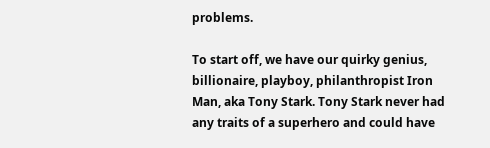problems.

To start off, we have our quirky genius, billionaire, playboy, philanthropist Iron Man, aka Tony Stark. Tony Stark never had any traits of a superhero and could have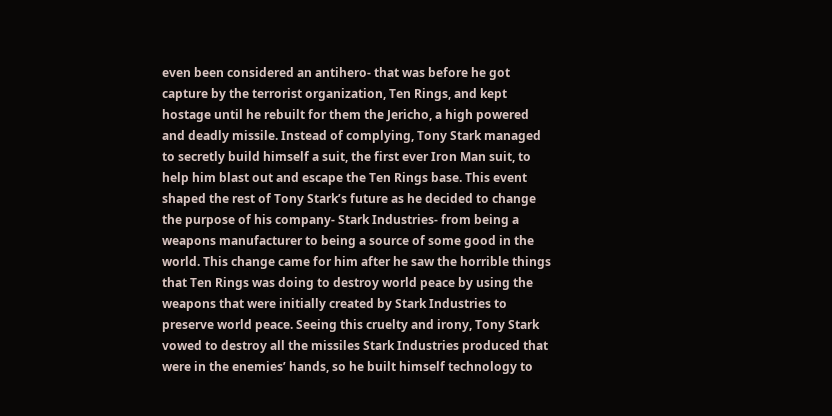even been considered an antihero- that was before he got capture by the terrorist organization, Ten Rings, and kept hostage until he rebuilt for them the Jericho, a high powered and deadly missile. Instead of complying, Tony Stark managed to secretly build himself a suit, the first ever Iron Man suit, to help him blast out and escape the Ten Rings base. This event shaped the rest of Tony Stark’s future as he decided to change the purpose of his company- Stark Industries- from being a weapons manufacturer to being a source of some good in the world. This change came for him after he saw the horrible things that Ten Rings was doing to destroy world peace by using the weapons that were initially created by Stark Industries to preserve world peace. Seeing this cruelty and irony, Tony Stark vowed to destroy all the missiles Stark Industries produced that were in the enemies’ hands, so he built himself technology to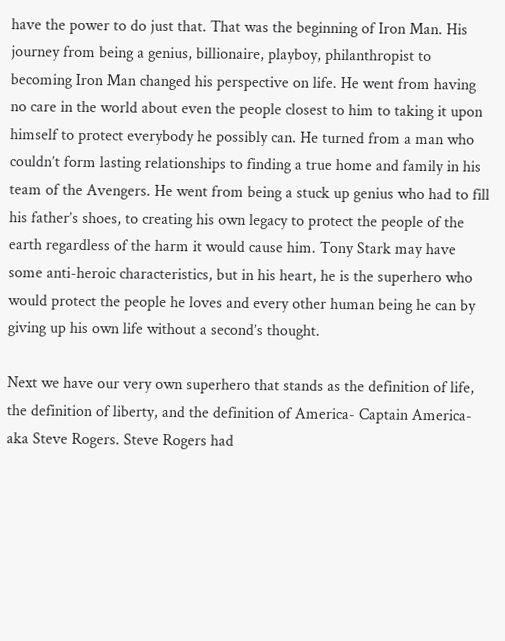have the power to do just that. That was the beginning of Iron Man. His journey from being a genius, billionaire, playboy, philanthropist to becoming Iron Man changed his perspective on life. He went from having no care in the world about even the people closest to him to taking it upon himself to protect everybody he possibly can. He turned from a man who couldn’t form lasting relationships to finding a true home and family in his team of the Avengers. He went from being a stuck up genius who had to fill his father’s shoes, to creating his own legacy to protect the people of the earth regardless of the harm it would cause him. Tony Stark may have some anti-heroic characteristics, but in his heart, he is the superhero who would protect the people he loves and every other human being he can by giving up his own life without a second’s thought.

Next we have our very own superhero that stands as the definition of life, the definition of liberty, and the definition of America- Captain America- aka Steve Rogers. Steve Rogers had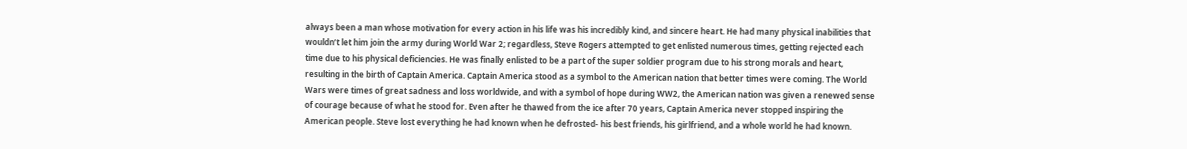always been a man whose motivation for every action in his life was his incredibly kind, and sincere heart. He had many physical inabilities that wouldn’t let him join the army during World War 2; regardless, Steve Rogers attempted to get enlisted numerous times, getting rejected each time due to his physical deficiencies. He was finally enlisted to be a part of the super soldier program due to his strong morals and heart, resulting in the birth of Captain America. Captain America stood as a symbol to the American nation that better times were coming. The World Wars were times of great sadness and loss worldwide, and with a symbol of hope during WW2, the American nation was given a renewed sense of courage because of what he stood for. Even after he thawed from the ice after 70 years, Captain America never stopped inspiring the American people. Steve lost everything he had known when he defrosted- his best friends, his girlfriend, and a whole world he had known.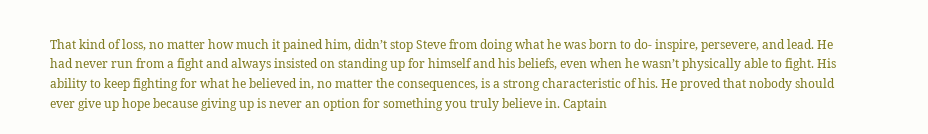That kind of loss, no matter how much it pained him, didn’t stop Steve from doing what he was born to do- inspire, persevere, and lead. He had never run from a fight and always insisted on standing up for himself and his beliefs, even when he wasn’t physically able to fight. His ability to keep fighting for what he believed in, no matter the consequences, is a strong characteristic of his. He proved that nobody should ever give up hope because giving up is never an option for something you truly believe in. Captain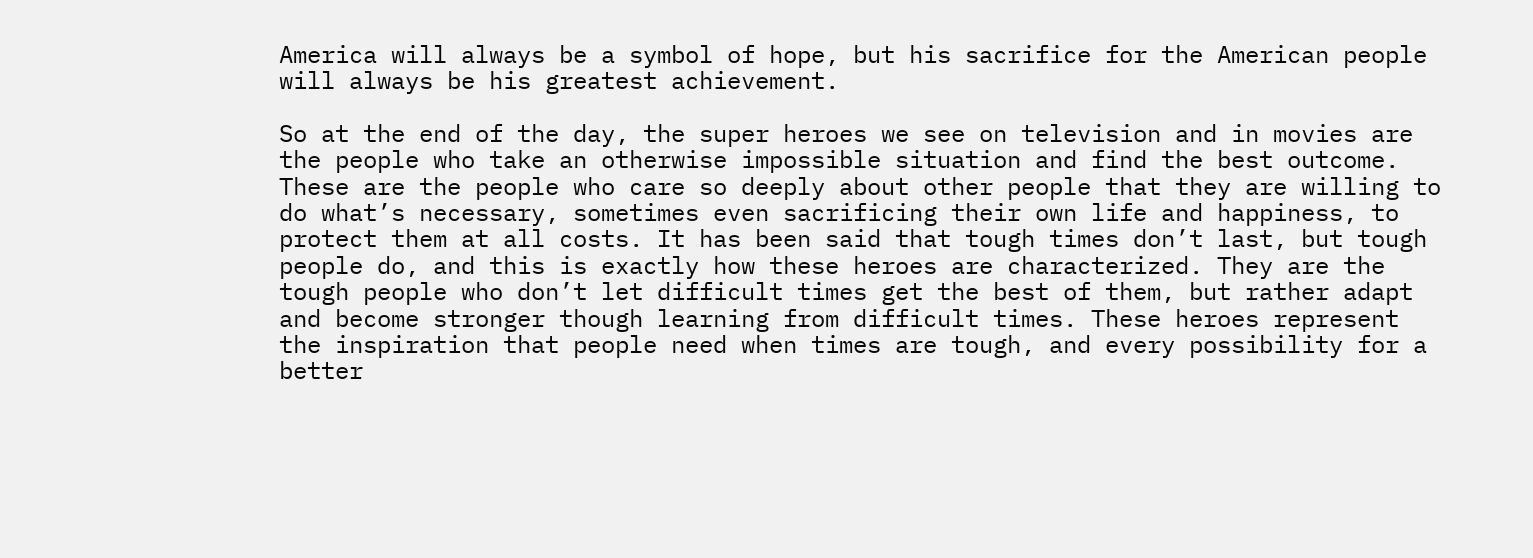America will always be a symbol of hope, but his sacrifice for the American people will always be his greatest achievement.

So at the end of the day, the super heroes we see on television and in movies are the people who take an otherwise impossible situation and find the best outcome. These are the people who care so deeply about other people that they are willing to do what’s necessary, sometimes even sacrificing their own life and happiness, to protect them at all costs. It has been said that tough times don’t last, but tough people do, and this is exactly how these heroes are characterized. They are the tough people who don’t let difficult times get the best of them, but rather adapt and become stronger though learning from difficult times. These heroes represent the inspiration that people need when times are tough, and every possibility for a better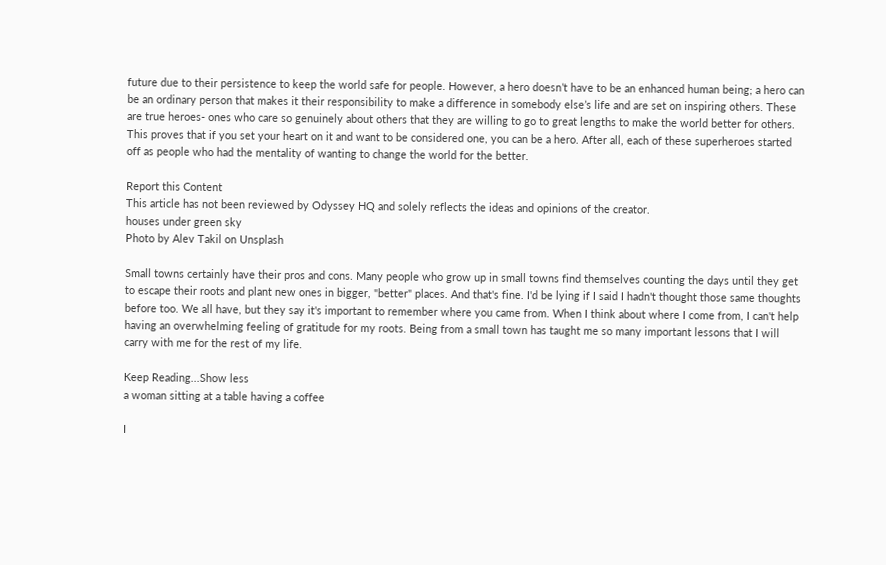future due to their persistence to keep the world safe for people. However, a hero doesn’t have to be an enhanced human being; a hero can be an ordinary person that makes it their responsibility to make a difference in somebody else’s life and are set on inspiring others. These are true heroes- ones who care so genuinely about others that they are willing to go to great lengths to make the world better for others. This proves that if you set your heart on it and want to be considered one, you can be a hero. After all, each of these superheroes started off as people who had the mentality of wanting to change the world for the better.

Report this Content
This article has not been reviewed by Odyssey HQ and solely reflects the ideas and opinions of the creator.
houses under green sky
Photo by Alev Takil on Unsplash

Small towns certainly have their pros and cons. Many people who grow up in small towns find themselves counting the days until they get to escape their roots and plant new ones in bigger, "better" places. And that's fine. I'd be lying if I said I hadn't thought those same thoughts before too. We all have, but they say it's important to remember where you came from. When I think about where I come from, I can't help having an overwhelming feeling of gratitude for my roots. Being from a small town has taught me so many important lessons that I will carry with me for the rest of my life.

Keep Reading...Show less
a woman sitting at a table having a coffee

I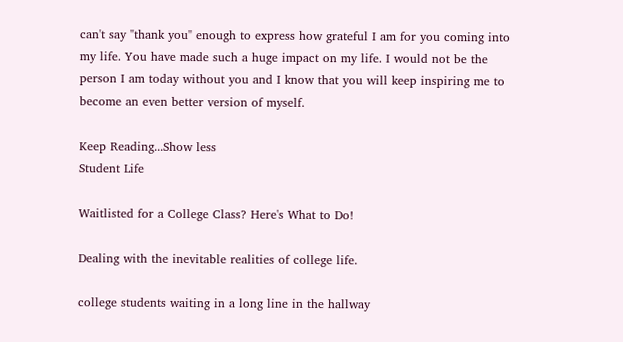can't say "thank you" enough to express how grateful I am for you coming into my life. You have made such a huge impact on my life. I would not be the person I am today without you and I know that you will keep inspiring me to become an even better version of myself.

Keep Reading...Show less
Student Life

Waitlisted for a College Class? Here's What to Do!

Dealing with the inevitable realities of college life.

college students waiting in a long line in the hallway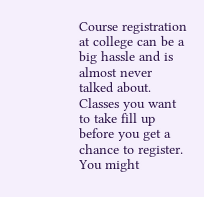Course registration at college can be a big hassle and is almost never talked about. Classes you want to take fill up before you get a chance to register. You might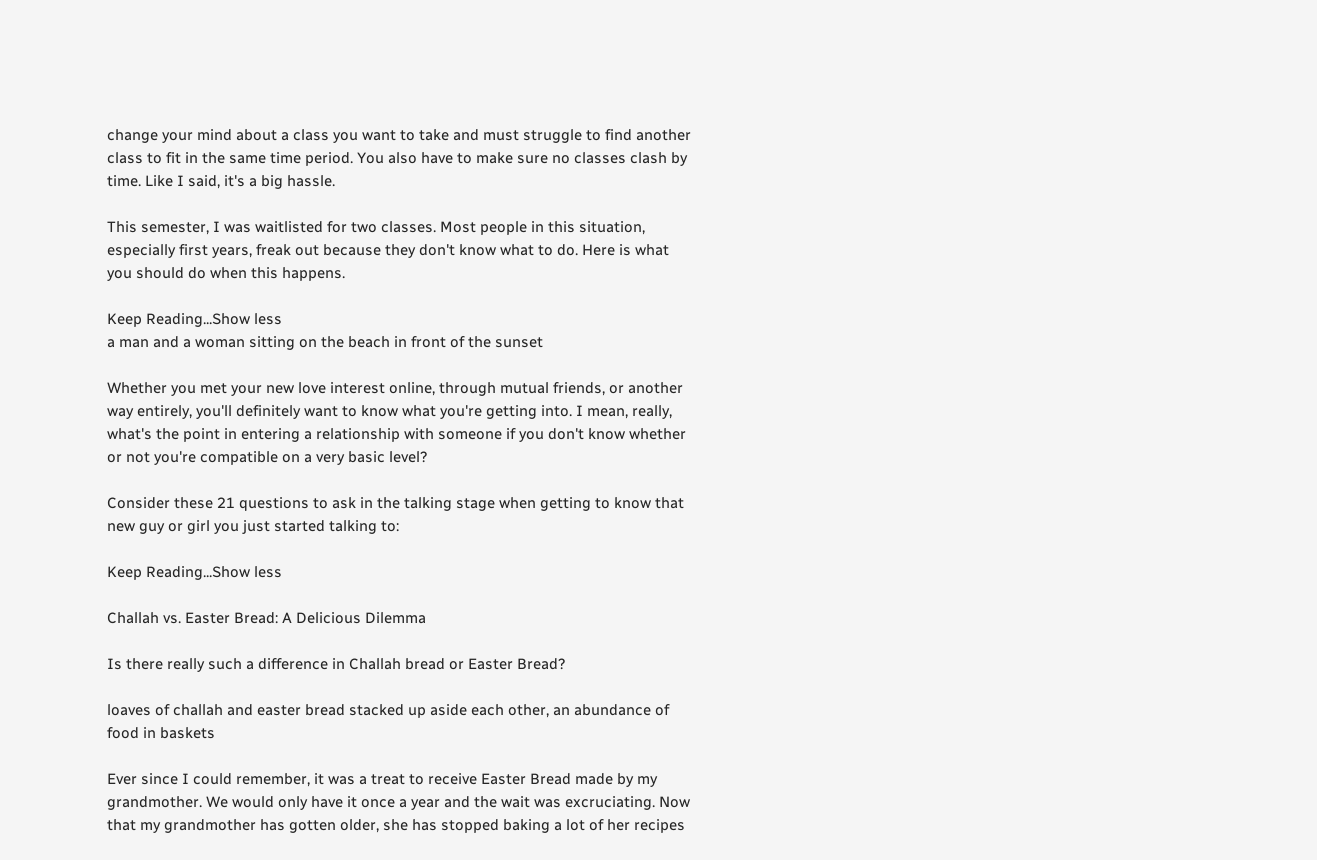change your mind about a class you want to take and must struggle to find another class to fit in the same time period. You also have to make sure no classes clash by time. Like I said, it's a big hassle.

This semester, I was waitlisted for two classes. Most people in this situation, especially first years, freak out because they don't know what to do. Here is what you should do when this happens.

Keep Reading...Show less
a man and a woman sitting on the beach in front of the sunset

Whether you met your new love interest online, through mutual friends, or another way entirely, you'll definitely want to know what you're getting into. I mean, really, what's the point in entering a relationship with someone if you don't know whether or not you're compatible on a very basic level?

Consider these 21 questions to ask in the talking stage when getting to know that new guy or girl you just started talking to:

Keep Reading...Show less

Challah vs. Easter Bread: A Delicious Dilemma

Is there really such a difference in Challah bread or Easter Bread?

loaves of challah and easter bread stacked up aside each other, an abundance of food in baskets

Ever since I could remember, it was a treat to receive Easter Bread made by my grandmother. We would only have it once a year and the wait was excruciating. Now that my grandmother has gotten older, she has stopped baking a lot of her recipes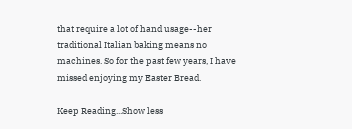that require a lot of hand usage--her traditional Italian baking means no machines. So for the past few years, I have missed enjoying my Easter Bread.

Keep Reading...Show less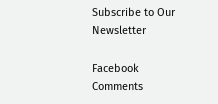Subscribe to Our Newsletter

Facebook Comments